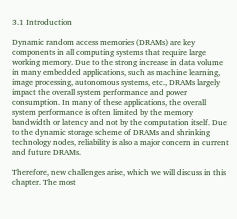3.1 Introduction

Dynamic random access memories (DRAMs) are key components in all computing systems that require large working memory. Due to the strong increase in data volume in many embedded applications, such as machine learning, image processing, autonomous systems, etc., DRAMs largely impact the overall system performance and power consumption. In many of these applications, the overall system performance is often limited by the memory bandwidth or latency and not by the computation itself. Due to the dynamic storage scheme of DRAMs and shrinking technology nodes, reliability is also a major concern in current and future DRAMs.

Therefore, new challenges arise, which we will discuss in this chapter. The most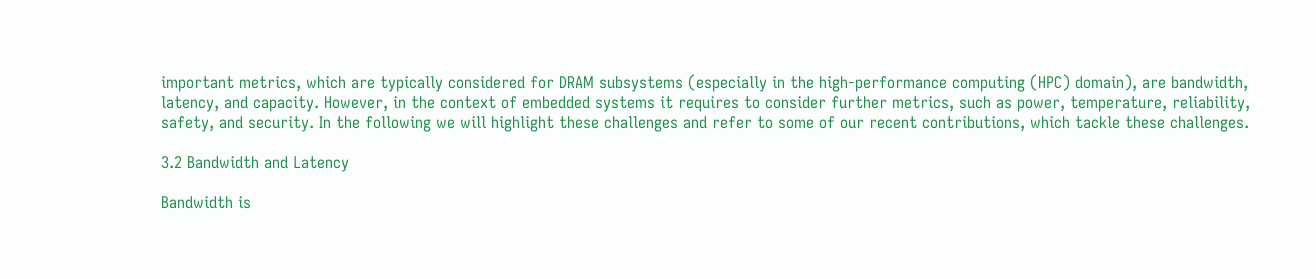important metrics, which are typically considered for DRAM subsystems (especially in the high-performance computing (HPC) domain), are bandwidth, latency, and capacity. However, in the context of embedded systems it requires to consider further metrics, such as power, temperature, reliability, safety, and security. In the following we will highlight these challenges and refer to some of our recent contributions, which tackle these challenges.

3.2 Bandwidth and Latency

Bandwidth is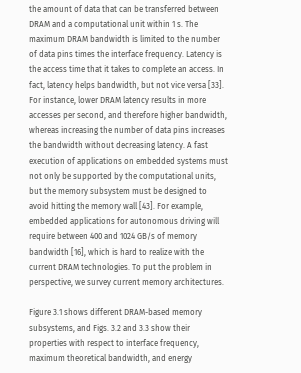the amount of data that can be transferred between DRAM and a computational unit within 1 s. The maximum DRAM bandwidth is limited to the number of data pins times the interface frequency. Latency is the access time that it takes to complete an access. In fact, latency helps bandwidth, but not vice versa [33]. For instance, lower DRAM latency results in more accesses per second, and therefore higher bandwidth, whereas increasing the number of data pins increases the bandwidth without decreasing latency. A fast execution of applications on embedded systems must not only be supported by the computational units, but the memory subsystem must be designed to avoid hitting the memory wall [43]. For example, embedded applications for autonomous driving will require between 400 and 1024 GB/s of memory bandwidth [16], which is hard to realize with the current DRAM technologies. To put the problem in perspective, we survey current memory architectures.

Figure 3.1 shows different DRAM-based memory subsystems, and Figs. 3.2 and 3.3 show their properties with respect to interface frequency, maximum theoretical bandwidth, and energy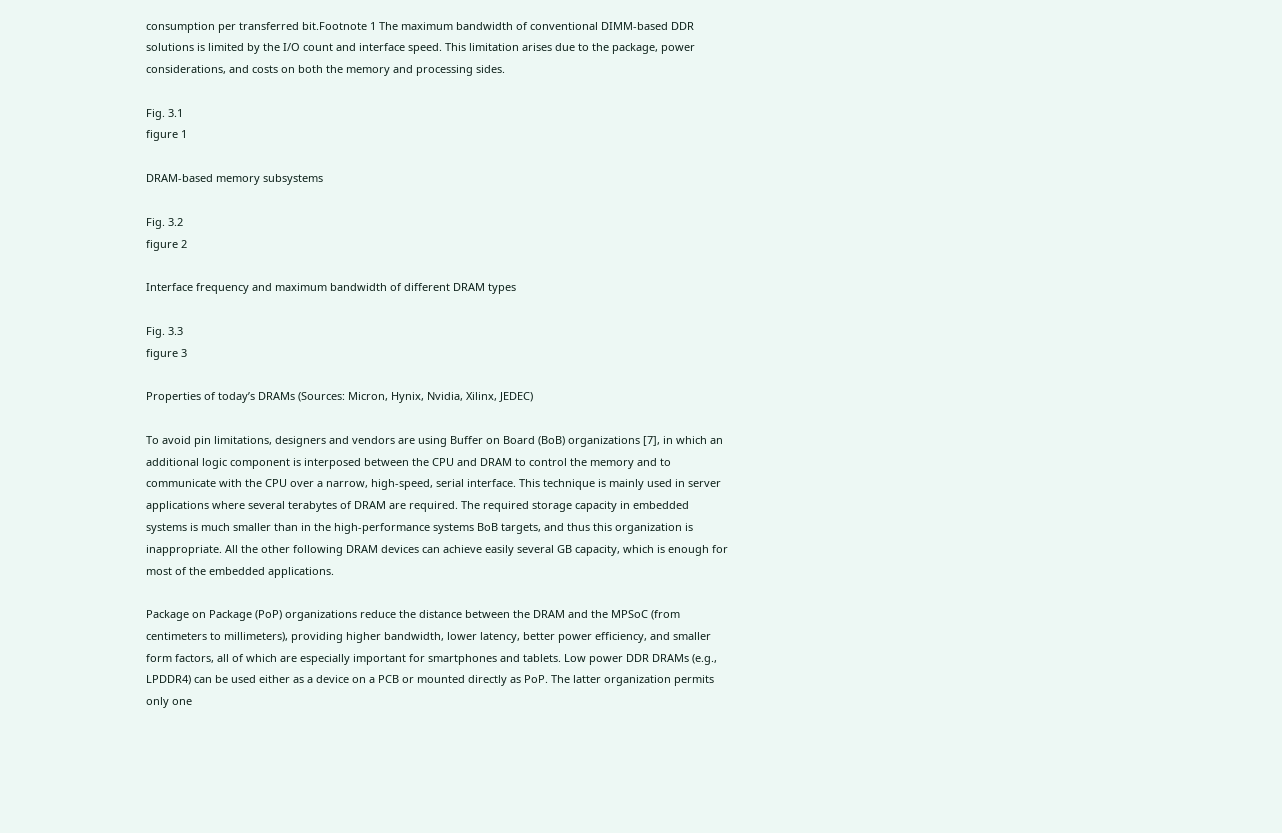consumption per transferred bit.Footnote 1 The maximum bandwidth of conventional DIMM-based DDR solutions is limited by the I/O count and interface speed. This limitation arises due to the package, power considerations, and costs on both the memory and processing sides.

Fig. 3.1
figure 1

DRAM-based memory subsystems

Fig. 3.2
figure 2

Interface frequency and maximum bandwidth of different DRAM types

Fig. 3.3
figure 3

Properties of today’s DRAMs (Sources: Micron, Hynix, Nvidia, Xilinx, JEDEC)

To avoid pin limitations, designers and vendors are using Buffer on Board (BoB) organizations [7], in which an additional logic component is interposed between the CPU and DRAM to control the memory and to communicate with the CPU over a narrow, high-speed, serial interface. This technique is mainly used in server applications where several terabytes of DRAM are required. The required storage capacity in embedded systems is much smaller than in the high-performance systems BoB targets, and thus this organization is inappropriate. All the other following DRAM devices can achieve easily several GB capacity, which is enough for most of the embedded applications.

Package on Package (PoP) organizations reduce the distance between the DRAM and the MPSoC (from centimeters to millimeters), providing higher bandwidth, lower latency, better power efficiency, and smaller form factors, all of which are especially important for smartphones and tablets. Low power DDR DRAMs (e.g., LPDDR4) can be used either as a device on a PCB or mounted directly as PoP. The latter organization permits only one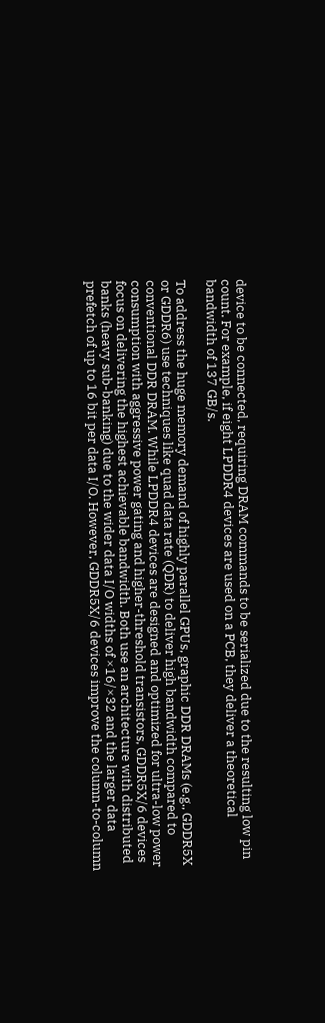device to be connected, requiring DRAM commands to be serialized due to the resulting low pin count. For example, if eight LPDDR4 devices are used on a PCB, they deliver a theoretical bandwidth of 137 GB/s.

To address the huge memory demand of highly parallel GPUs, graphic DDR DRAMs (e.g., GDDR5X or GDDR6) use techniques like quad data rate (QDR) to deliver high bandwidth compared to conventional DDR DRAM. While LPDDR4 devices are designed and optimized for ultra-low power consumption with aggressive power gating and higher-threshold transistors, GDDR5X/6 devices focus on delivering the highest achievable bandwidth. Both use an architecture with distributed banks (heavy sub-banking) due to the wider data I/O widths of ×16/×32 and the larger data prefetch of up to 16 bit per data I/O. However, GDDR5X/6 devices improve the column-to-column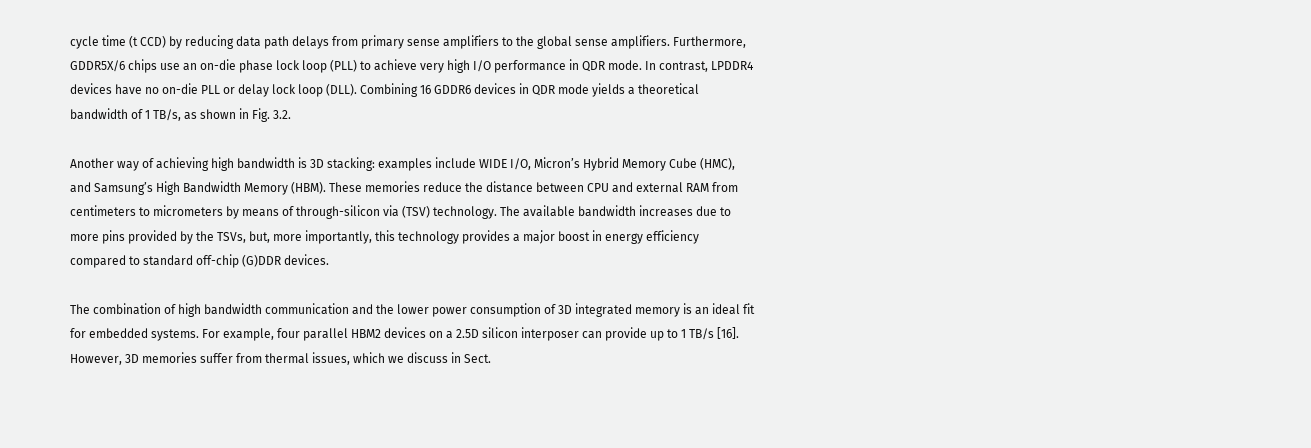cycle time (t CCD) by reducing data path delays from primary sense amplifiers to the global sense amplifiers. Furthermore, GDDR5X/6 chips use an on-die phase lock loop (PLL) to achieve very high I/O performance in QDR mode. In contrast, LPDDR4 devices have no on-die PLL or delay lock loop (DLL). Combining 16 GDDR6 devices in QDR mode yields a theoretical bandwidth of 1 TB/s, as shown in Fig. 3.2.

Another way of achieving high bandwidth is 3D stacking: examples include WIDE I/O, Micron’s Hybrid Memory Cube (HMC), and Samsung’s High Bandwidth Memory (HBM). These memories reduce the distance between CPU and external RAM from centimeters to micrometers by means of through-silicon via (TSV) technology. The available bandwidth increases due to more pins provided by the TSVs, but, more importantly, this technology provides a major boost in energy efficiency compared to standard off-chip (G)DDR devices.

The combination of high bandwidth communication and the lower power consumption of 3D integrated memory is an ideal fit for embedded systems. For example, four parallel HBM2 devices on a 2.5D silicon interposer can provide up to 1 TB/s [16]. However, 3D memories suffer from thermal issues, which we discuss in Sect.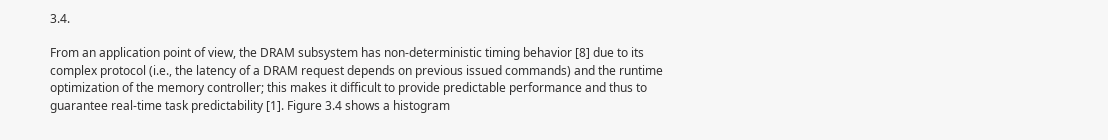3.4.

From an application point of view, the DRAM subsystem has non-deterministic timing behavior [8] due to its complex protocol (i.e., the latency of a DRAM request depends on previous issued commands) and the runtime optimization of the memory controller; this makes it difficult to provide predictable performance and thus to guarantee real-time task predictability [1]. Figure 3.4 shows a histogram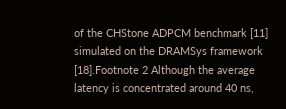of the CHStone ADPCM benchmark [11] simulated on the DRAMSys framework [18].Footnote 2 Although the average latency is concentrated around 40 ns,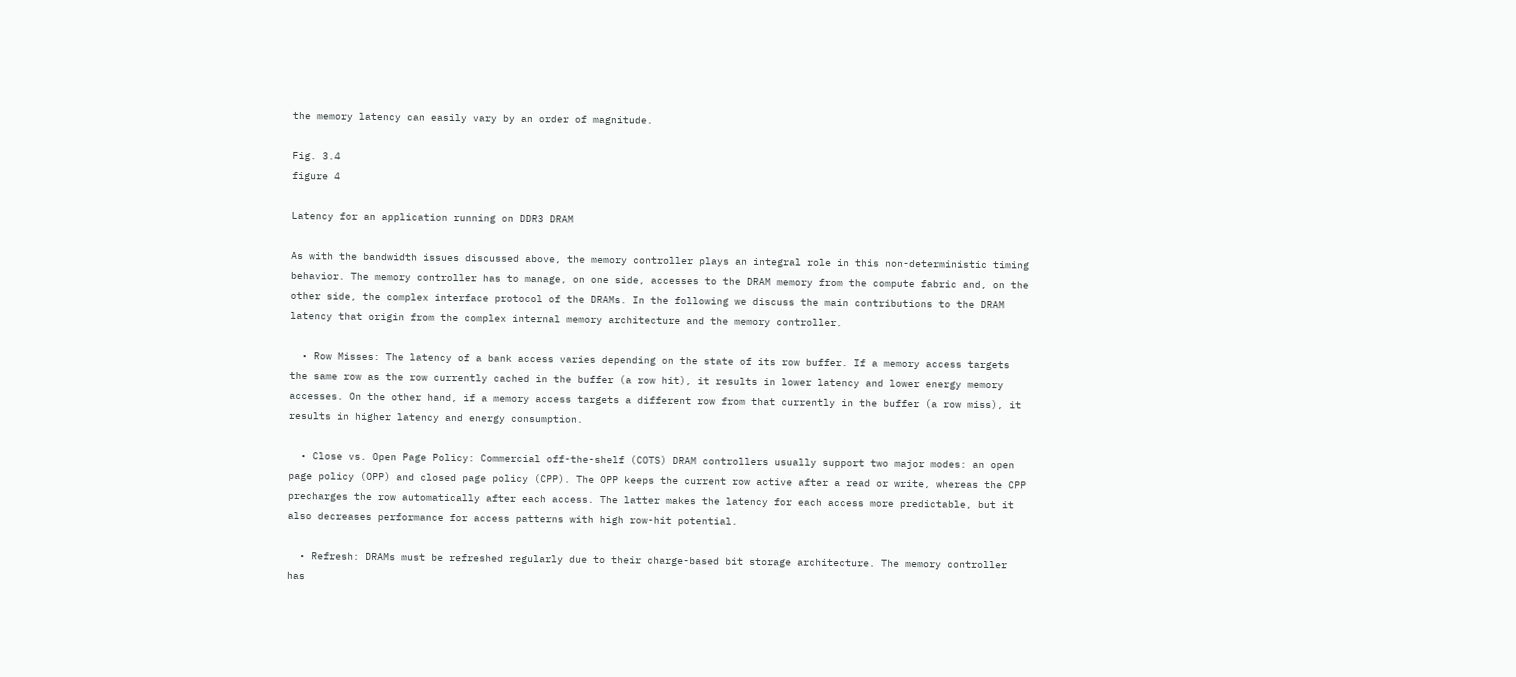the memory latency can easily vary by an order of magnitude.

Fig. 3.4
figure 4

Latency for an application running on DDR3 DRAM

As with the bandwidth issues discussed above, the memory controller plays an integral role in this non-deterministic timing behavior. The memory controller has to manage, on one side, accesses to the DRAM memory from the compute fabric and, on the other side, the complex interface protocol of the DRAMs. In the following we discuss the main contributions to the DRAM latency that origin from the complex internal memory architecture and the memory controller.

  • Row Misses: The latency of a bank access varies depending on the state of its row buffer. If a memory access targets the same row as the row currently cached in the buffer (a row hit), it results in lower latency and lower energy memory accesses. On the other hand, if a memory access targets a different row from that currently in the buffer (a row miss), it results in higher latency and energy consumption.

  • Close vs. Open Page Policy: Commercial off-the-shelf (COTS) DRAM controllers usually support two major modes: an open page policy (OPP) and closed page policy (CPP). The OPP keeps the current row active after a read or write, whereas the CPP precharges the row automatically after each access. The latter makes the latency for each access more predictable, but it also decreases performance for access patterns with high row-hit potential.

  • Refresh: DRAMs must be refreshed regularly due to their charge-based bit storage architecture. The memory controller has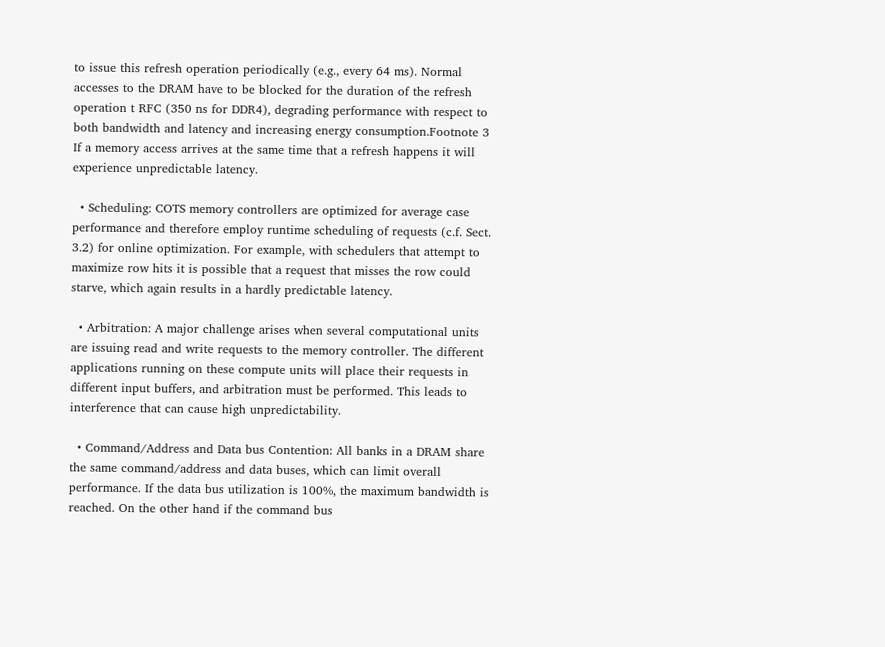to issue this refresh operation periodically (e.g., every 64 ms). Normal accesses to the DRAM have to be blocked for the duration of the refresh operation t RFC (350 ns for DDR4), degrading performance with respect to both bandwidth and latency and increasing energy consumption.Footnote 3 If a memory access arrives at the same time that a refresh happens it will experience unpredictable latency.

  • Scheduling: COTS memory controllers are optimized for average case performance and therefore employ runtime scheduling of requests (c.f. Sect. 3.2) for online optimization. For example, with schedulers that attempt to maximize row hits it is possible that a request that misses the row could starve, which again results in a hardly predictable latency.

  • Arbitration: A major challenge arises when several computational units are issuing read and write requests to the memory controller. The different applications running on these compute units will place their requests in different input buffers, and arbitration must be performed. This leads to interference that can cause high unpredictability.

  • Command/Address and Data bus Contention: All banks in a DRAM share the same command/address and data buses, which can limit overall performance. If the data bus utilization is 100%, the maximum bandwidth is reached. On the other hand if the command bus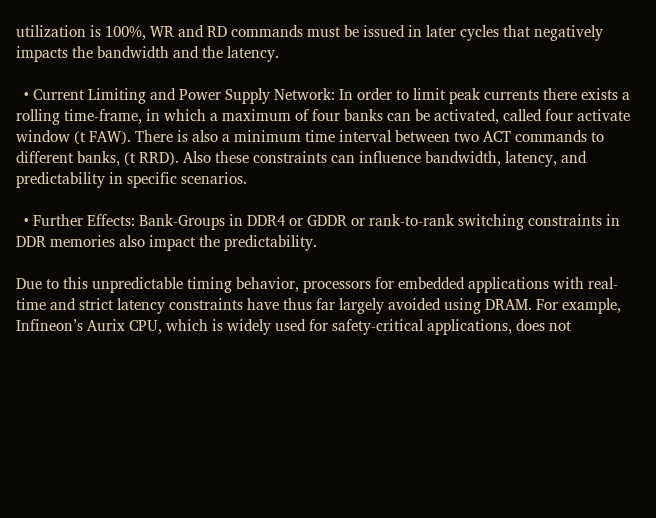utilization is 100%, WR and RD commands must be issued in later cycles that negatively impacts the bandwidth and the latency.

  • Current Limiting and Power Supply Network: In order to limit peak currents there exists a rolling time-frame, in which a maximum of four banks can be activated, called four activate window (t FAW). There is also a minimum time interval between two ACT commands to different banks, (t RRD). Also these constraints can influence bandwidth, latency, and predictability in specific scenarios.

  • Further Effects: Bank-Groups in DDR4 or GDDR or rank-to-rank switching constraints in DDR memories also impact the predictability.

Due to this unpredictable timing behavior, processors for embedded applications with real-time and strict latency constraints have thus far largely avoided using DRAM. For example, Infineon’s Aurix CPU, which is widely used for safety-critical applications, does not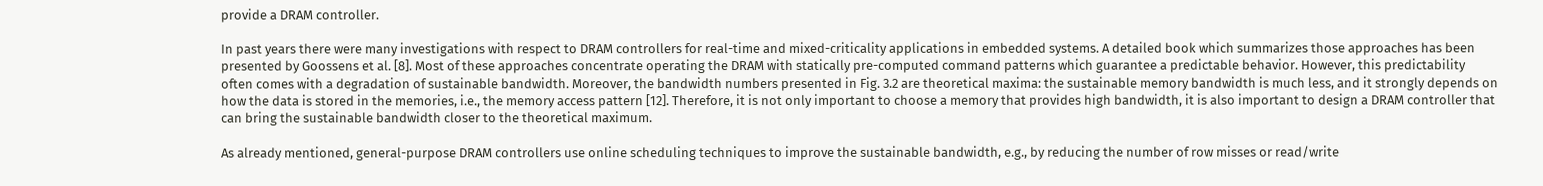provide a DRAM controller.

In past years there were many investigations with respect to DRAM controllers for real-time and mixed-criticality applications in embedded systems. A detailed book which summarizes those approaches has been presented by Goossens et al. [8]. Most of these approaches concentrate operating the DRAM with statically pre-computed command patterns which guarantee a predictable behavior. However, this predictability often comes with a degradation of sustainable bandwidth. Moreover, the bandwidth numbers presented in Fig. 3.2 are theoretical maxima: the sustainable memory bandwidth is much less, and it strongly depends on how the data is stored in the memories, i.e., the memory access pattern [12]. Therefore, it is not only important to choose a memory that provides high bandwidth, it is also important to design a DRAM controller that can bring the sustainable bandwidth closer to the theoretical maximum.

As already mentioned, general-purpose DRAM controllers use online scheduling techniques to improve the sustainable bandwidth, e.g., by reducing the number of row misses or read/write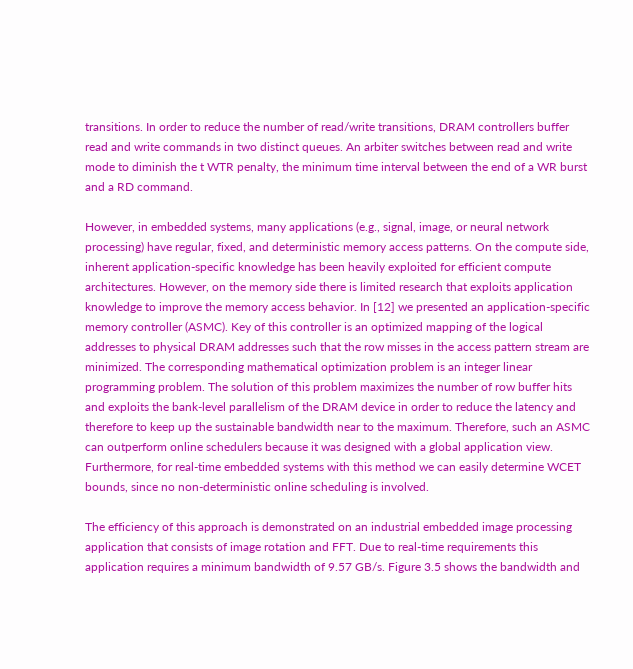transitions. In order to reduce the number of read/write transitions, DRAM controllers buffer read and write commands in two distinct queues. An arbiter switches between read and write mode to diminish the t WTR penalty, the minimum time interval between the end of a WR burst and a RD command.

However, in embedded systems, many applications (e.g., signal, image, or neural network processing) have regular, fixed, and deterministic memory access patterns. On the compute side, inherent application-specific knowledge has been heavily exploited for efficient compute architectures. However, on the memory side there is limited research that exploits application knowledge to improve the memory access behavior. In [12] we presented an application-specific memory controller (ASMC). Key of this controller is an optimized mapping of the logical addresses to physical DRAM addresses such that the row misses in the access pattern stream are minimized. The corresponding mathematical optimization problem is an integer linear programming problem. The solution of this problem maximizes the number of row buffer hits and exploits the bank-level parallelism of the DRAM device in order to reduce the latency and therefore to keep up the sustainable bandwidth near to the maximum. Therefore, such an ASMC can outperform online schedulers because it was designed with a global application view. Furthermore, for real-time embedded systems with this method we can easily determine WCET bounds, since no non-deterministic online scheduling is involved.

The efficiency of this approach is demonstrated on an industrial embedded image processing application that consists of image rotation and FFT. Due to real-time requirements this application requires a minimum bandwidth of 9.57 GB/s. Figure 3.5 shows the bandwidth and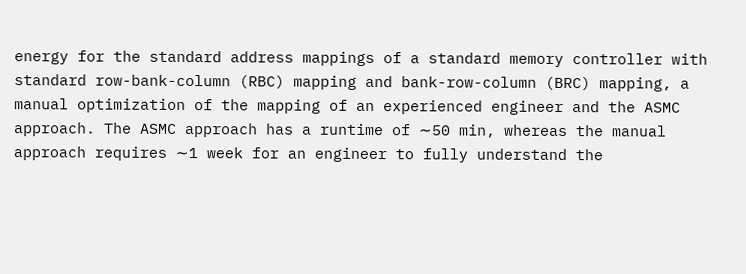energy for the standard address mappings of a standard memory controller with standard row-bank-column (RBC) mapping and bank-row-column (BRC) mapping, a manual optimization of the mapping of an experienced engineer and the ASMC approach. The ASMC approach has a runtime of ∼50 min, whereas the manual approach requires ∼1 week for an engineer to fully understand the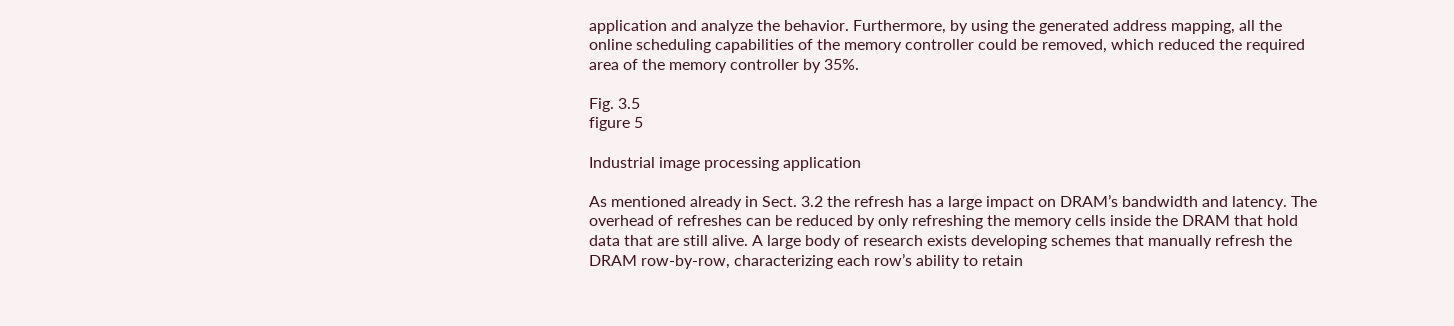application and analyze the behavior. Furthermore, by using the generated address mapping, all the online scheduling capabilities of the memory controller could be removed, which reduced the required area of the memory controller by 35%.

Fig. 3.5
figure 5

Industrial image processing application

As mentioned already in Sect. 3.2 the refresh has a large impact on DRAM’s bandwidth and latency. The overhead of refreshes can be reduced by only refreshing the memory cells inside the DRAM that hold data that are still alive. A large body of research exists developing schemes that manually refresh the DRAM row-by-row, characterizing each row’s ability to retain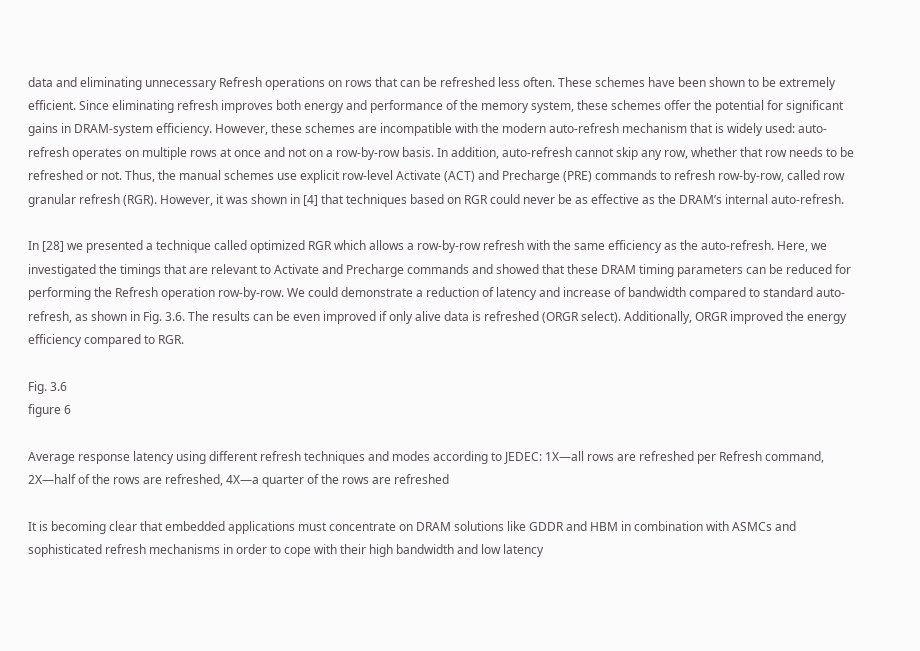data and eliminating unnecessary Refresh operations on rows that can be refreshed less often. These schemes have been shown to be extremely efficient. Since eliminating refresh improves both energy and performance of the memory system, these schemes offer the potential for significant gains in DRAM-system efficiency. However, these schemes are incompatible with the modern auto-refresh mechanism that is widely used: auto-refresh operates on multiple rows at once and not on a row-by-row basis. In addition, auto-refresh cannot skip any row, whether that row needs to be refreshed or not. Thus, the manual schemes use explicit row-level Activate (ACT) and Precharge (PRE) commands to refresh row-by-row, called row granular refresh (RGR). However, it was shown in [4] that techniques based on RGR could never be as effective as the DRAM’s internal auto-refresh.

In [28] we presented a technique called optimized RGR which allows a row-by-row refresh with the same efficiency as the auto-refresh. Here, we investigated the timings that are relevant to Activate and Precharge commands and showed that these DRAM timing parameters can be reduced for performing the Refresh operation row-by-row. We could demonstrate a reduction of latency and increase of bandwidth compared to standard auto-refresh, as shown in Fig. 3.6. The results can be even improved if only alive data is refreshed (ORGR select). Additionally, ORGR improved the energy efficiency compared to RGR.

Fig. 3.6
figure 6

Average response latency using different refresh techniques and modes according to JEDEC: 1X—all rows are refreshed per Refresh command, 2X—half of the rows are refreshed, 4X—a quarter of the rows are refreshed

It is becoming clear that embedded applications must concentrate on DRAM solutions like GDDR and HBM in combination with ASMCs and sophisticated refresh mechanisms in order to cope with their high bandwidth and low latency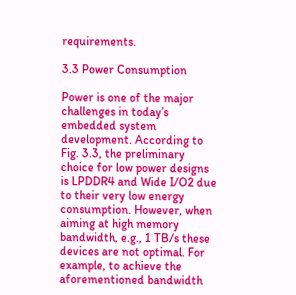requirements.

3.3 Power Consumption

Power is one of the major challenges in today’s embedded system development. According to Fig. 3.3, the preliminary choice for low power designs is LPDDR4 and Wide I/O2 due to their very low energy consumption. However, when aiming at high memory bandwidth, e.g., 1 TB/s these devices are not optimal. For example, to achieve the aforementioned bandwidth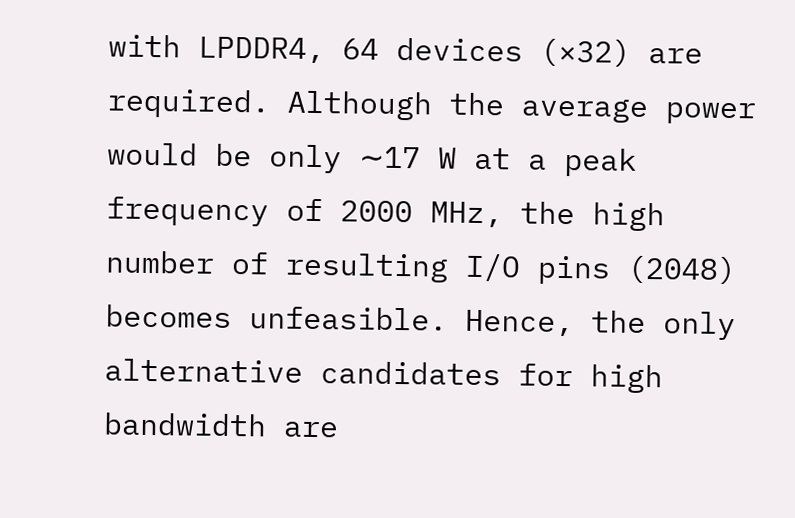with LPDDR4, 64 devices (×32) are required. Although the average power would be only ∼17 W at a peak frequency of 2000 MHz, the high number of resulting I/O pins (2048) becomes unfeasible. Hence, the only alternative candidates for high bandwidth are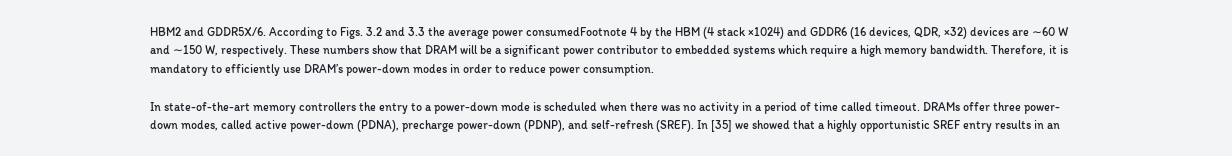HBM2 and GDDR5X/6. According to Figs. 3.2 and 3.3 the average power consumedFootnote 4 by the HBM (4 stack ×1024) and GDDR6 (16 devices, QDR, ×32) devices are ∼60 W and ∼150 W, respectively. These numbers show that DRAM will be a significant power contributor to embedded systems which require a high memory bandwidth. Therefore, it is mandatory to efficiently use DRAM’s power-down modes in order to reduce power consumption.

In state-of-the-art memory controllers the entry to a power-down mode is scheduled when there was no activity in a period of time called timeout. DRAMs offer three power-down modes, called active power-down (PDNA), precharge power-down (PDNP), and self-refresh (SREF). In [35] we showed that a highly opportunistic SREF entry results in an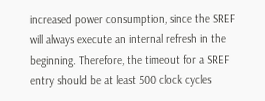increased power consumption, since the SREF will always execute an internal refresh in the beginning. Therefore, the timeout for a SREF entry should be at least 500 clock cycles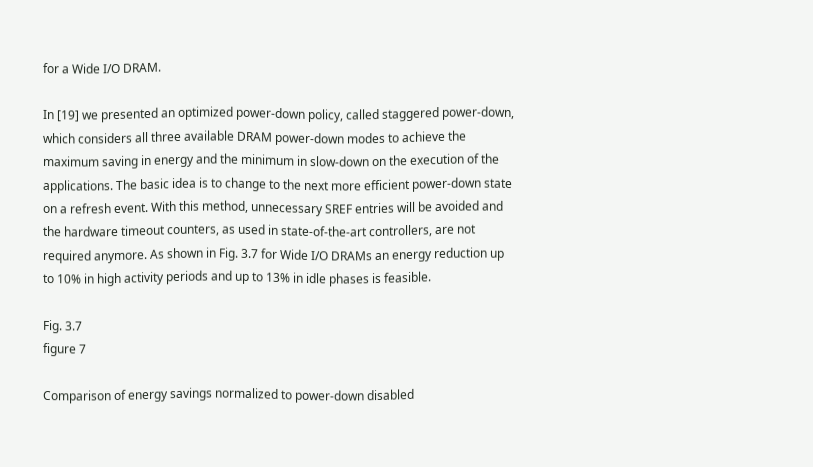for a Wide I/O DRAM.

In [19] we presented an optimized power-down policy, called staggered power-down, which considers all three available DRAM power-down modes to achieve the maximum saving in energy and the minimum in slow-down on the execution of the applications. The basic idea is to change to the next more efficient power-down state on a refresh event. With this method, unnecessary SREF entries will be avoided and the hardware timeout counters, as used in state-of-the-art controllers, are not required anymore. As shown in Fig. 3.7 for Wide I/O DRAMs an energy reduction up to 10% in high activity periods and up to 13% in idle phases is feasible.

Fig. 3.7
figure 7

Comparison of energy savings normalized to power-down disabled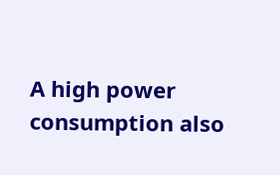A high power consumption also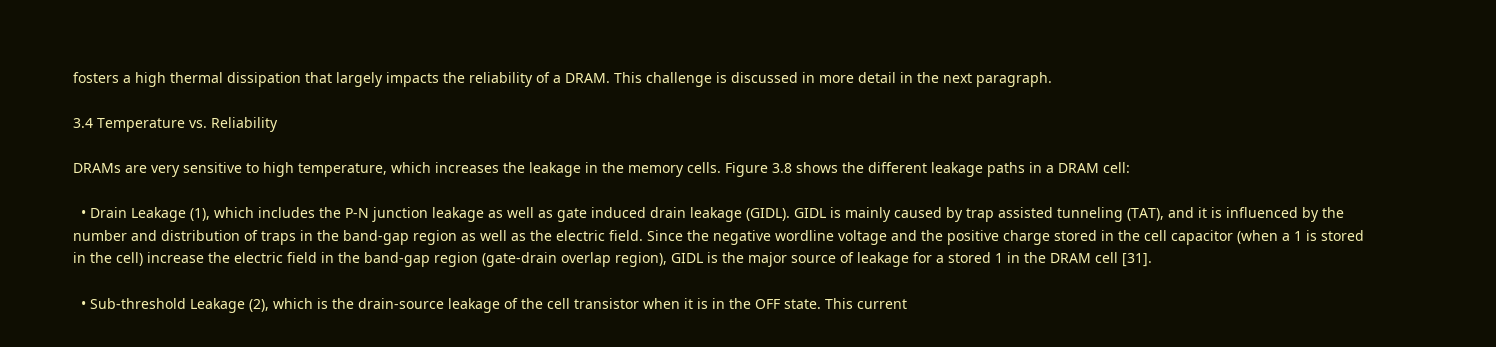fosters a high thermal dissipation that largely impacts the reliability of a DRAM. This challenge is discussed in more detail in the next paragraph.

3.4 Temperature vs. Reliability

DRAMs are very sensitive to high temperature, which increases the leakage in the memory cells. Figure 3.8 shows the different leakage paths in a DRAM cell:

  • Drain Leakage (1), which includes the P-N junction leakage as well as gate induced drain leakage (GIDL). GIDL is mainly caused by trap assisted tunneling (TAT), and it is influenced by the number and distribution of traps in the band-gap region as well as the electric field. Since the negative wordline voltage and the positive charge stored in the cell capacitor (when a 1 is stored in the cell) increase the electric field in the band-gap region (gate-drain overlap region), GIDL is the major source of leakage for a stored 1 in the DRAM cell [31].

  • Sub-threshold Leakage (2), which is the drain-source leakage of the cell transistor when it is in the OFF state. This current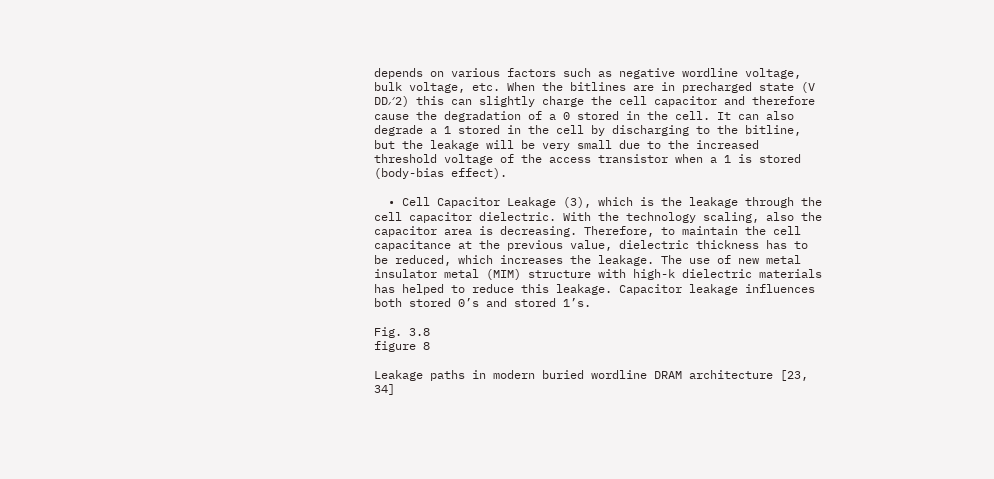depends on various factors such as negative wordline voltage, bulk voltage, etc. When the bitlines are in precharged state (V DD∕2) this can slightly charge the cell capacitor and therefore cause the degradation of a 0 stored in the cell. It can also degrade a 1 stored in the cell by discharging to the bitline, but the leakage will be very small due to the increased threshold voltage of the access transistor when a 1 is stored (body-bias effect).

  • Cell Capacitor Leakage (3), which is the leakage through the cell capacitor dielectric. With the technology scaling, also the capacitor area is decreasing. Therefore, to maintain the cell capacitance at the previous value, dielectric thickness has to be reduced, which increases the leakage. The use of new metal insulator metal (MIM) structure with high-k dielectric materials has helped to reduce this leakage. Capacitor leakage influences both stored 0’s and stored 1’s.

Fig. 3.8
figure 8

Leakage paths in modern buried wordline DRAM architecture [23, 34]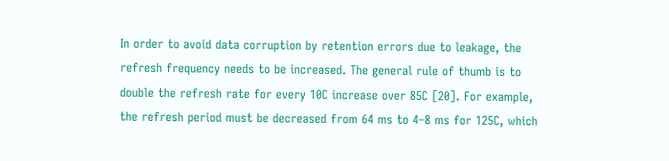In order to avoid data corruption by retention errors due to leakage, the refresh frequency needs to be increased. The general rule of thumb is to double the refresh rate for every 10C increase over 85C [20]. For example, the refresh period must be decreased from 64 ms to 4–8 ms for 125C, which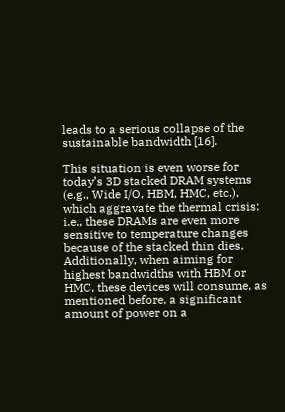leads to a serious collapse of the sustainable bandwidth [16].

This situation is even worse for today’s 3D stacked DRAM systems (e.g., Wide I/O, HBM, HMC, etc.), which aggravate the thermal crisis: i.e., these DRAMs are even more sensitive to temperature changes because of the stacked thin dies. Additionally, when aiming for highest bandwidths with HBM or HMC, these devices will consume, as mentioned before, a significant amount of power on a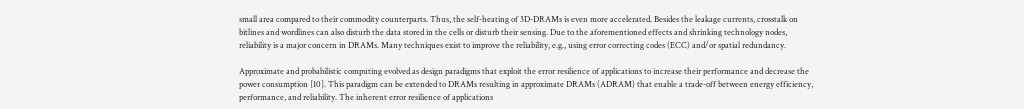small area compared to their commodity counterparts. Thus, the self-heating of 3D-DRAMs is even more accelerated. Besides the leakage currents, crosstalk on bitlines and wordlines can also disturb the data stored in the cells or disturb their sensing. Due to the aforementioned effects and shrinking technology nodes, reliability is a major concern in DRAMs. Many techniques exist to improve the reliability, e.g., using error correcting codes (ECC) and/or spatial redundancy.

Approximate and probabilistic computing evolved as design paradigms that exploit the error resilience of applications to increase their performance and decrease the power consumption [10]. This paradigm can be extended to DRAMs resulting in approximate DRAMs (ADRAM) that enable a trade-off between energy efficiency, performance, and reliability. The inherent error resilience of applications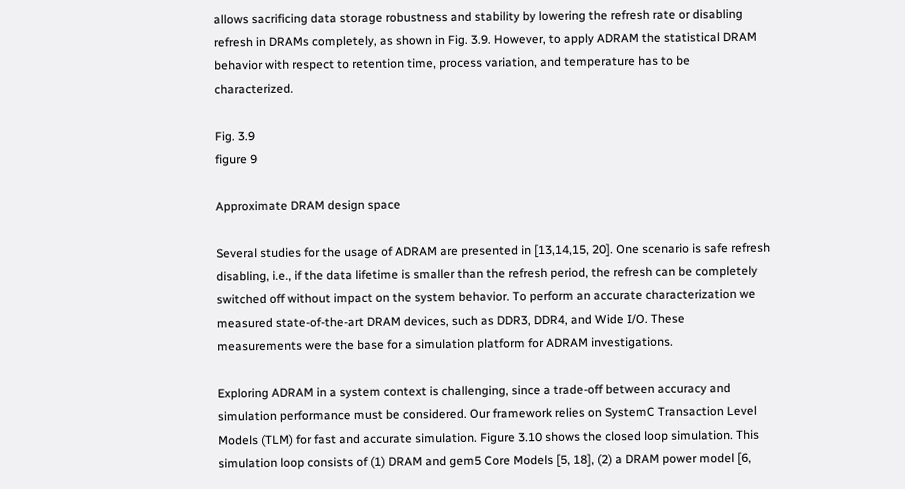allows sacrificing data storage robustness and stability by lowering the refresh rate or disabling refresh in DRAMs completely, as shown in Fig. 3.9. However, to apply ADRAM the statistical DRAM behavior with respect to retention time, process variation, and temperature has to be characterized.

Fig. 3.9
figure 9

Approximate DRAM design space

Several studies for the usage of ADRAM are presented in [13,14,15, 20]. One scenario is safe refresh disabling, i.e., if the data lifetime is smaller than the refresh period, the refresh can be completely switched off without impact on the system behavior. To perform an accurate characterization we measured state-of-the-art DRAM devices, such as DDR3, DDR4, and Wide I/O. These measurements were the base for a simulation platform for ADRAM investigations.

Exploring ADRAM in a system context is challenging, since a trade-off between accuracy and simulation performance must be considered. Our framework relies on SystemC Transaction Level Models (TLM) for fast and accurate simulation. Figure 3.10 shows the closed loop simulation. This simulation loop consists of (1) DRAM and gem5 Core Models [5, 18], (2) a DRAM power model [6,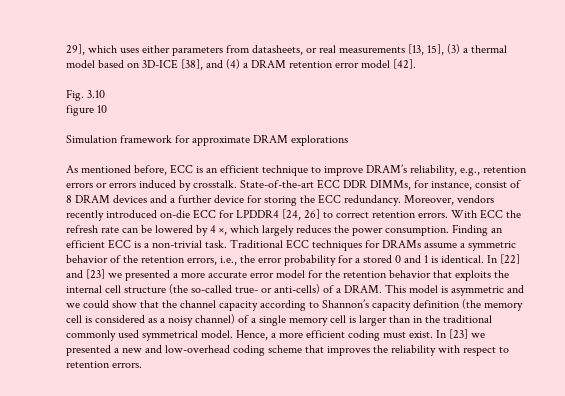29], which uses either parameters from datasheets, or real measurements [13, 15], (3) a thermal model based on 3D-ICE [38], and (4) a DRAM retention error model [42].

Fig. 3.10
figure 10

Simulation framework for approximate DRAM explorations

As mentioned before, ECC is an efficient technique to improve DRAM’s reliability, e.g., retention errors or errors induced by crosstalk. State-of-the-art ECC DDR DIMMs, for instance, consist of 8 DRAM devices and a further device for storing the ECC redundancy. Moreover, vendors recently introduced on-die ECC for LPDDR4 [24, 26] to correct retention errors. With ECC the refresh rate can be lowered by 4 ×, which largely reduces the power consumption. Finding an efficient ECC is a non-trivial task. Traditional ECC techniques for DRAMs assume a symmetric behavior of the retention errors, i.e., the error probability for a stored 0 and 1 is identical. In [22] and [23] we presented a more accurate error model for the retention behavior that exploits the internal cell structure (the so-called true- or anti-cells) of a DRAM. This model is asymmetric and we could show that the channel capacity according to Shannon’s capacity definition (the memory cell is considered as a noisy channel) of a single memory cell is larger than in the traditional commonly used symmetrical model. Hence, a more efficient coding must exist. In [23] we presented a new and low-overhead coding scheme that improves the reliability with respect to retention errors.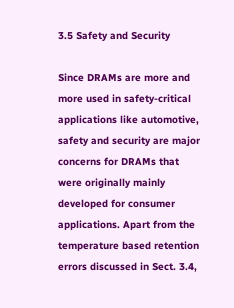3.5 Safety and Security

Since DRAMs are more and more used in safety-critical applications like automotive, safety and security are major concerns for DRAMs that were originally mainly developed for consumer applications. Apart from the temperature based retention errors discussed in Sect. 3.4,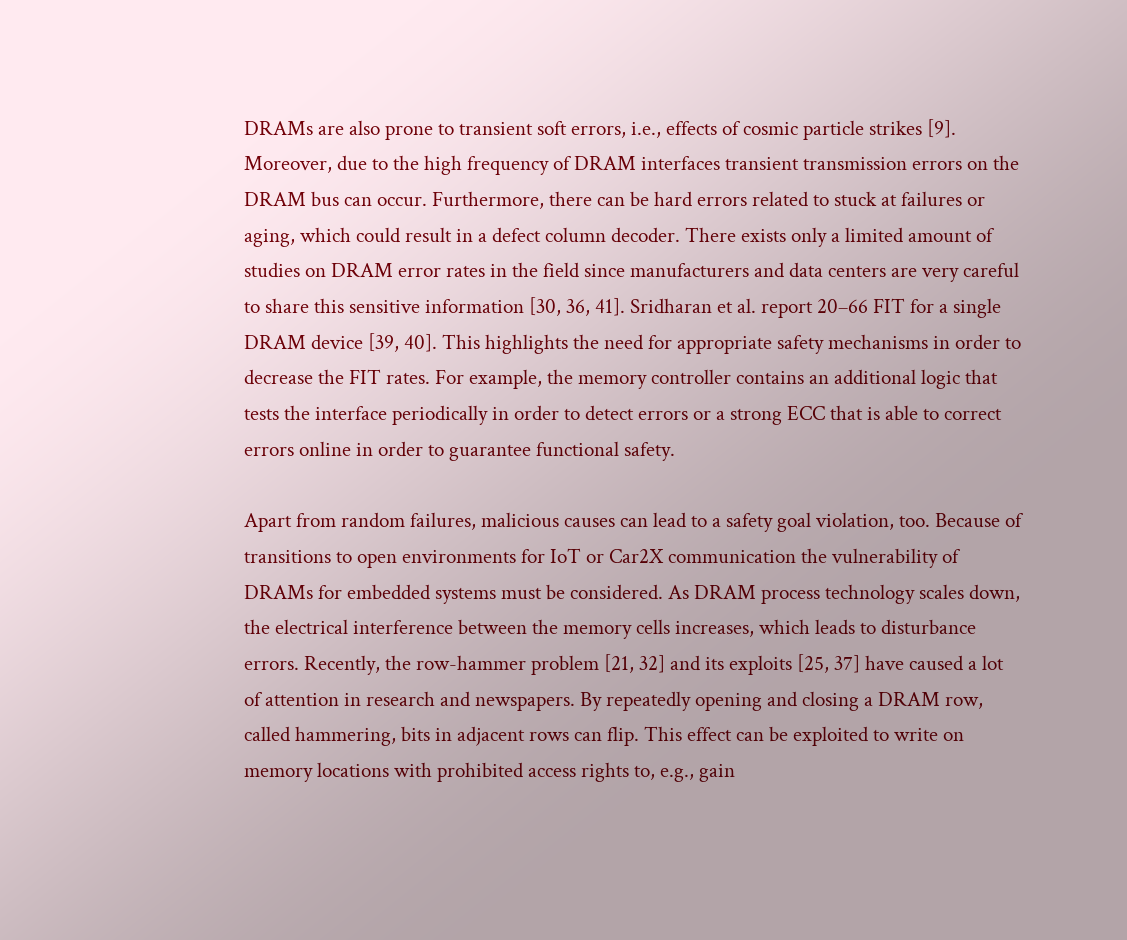DRAMs are also prone to transient soft errors, i.e., effects of cosmic particle strikes [9]. Moreover, due to the high frequency of DRAM interfaces transient transmission errors on the DRAM bus can occur. Furthermore, there can be hard errors related to stuck at failures or aging, which could result in a defect column decoder. There exists only a limited amount of studies on DRAM error rates in the field since manufacturers and data centers are very careful to share this sensitive information [30, 36, 41]. Sridharan et al. report 20–66 FIT for a single DRAM device [39, 40]. This highlights the need for appropriate safety mechanisms in order to decrease the FIT rates. For example, the memory controller contains an additional logic that tests the interface periodically in order to detect errors or a strong ECC that is able to correct errors online in order to guarantee functional safety.

Apart from random failures, malicious causes can lead to a safety goal violation, too. Because of transitions to open environments for IoT or Car2X communication the vulnerability of DRAMs for embedded systems must be considered. As DRAM process technology scales down, the electrical interference between the memory cells increases, which leads to disturbance errors. Recently, the row-hammer problem [21, 32] and its exploits [25, 37] have caused a lot of attention in research and newspapers. By repeatedly opening and closing a DRAM row, called hammering, bits in adjacent rows can flip. This effect can be exploited to write on memory locations with prohibited access rights to, e.g., gain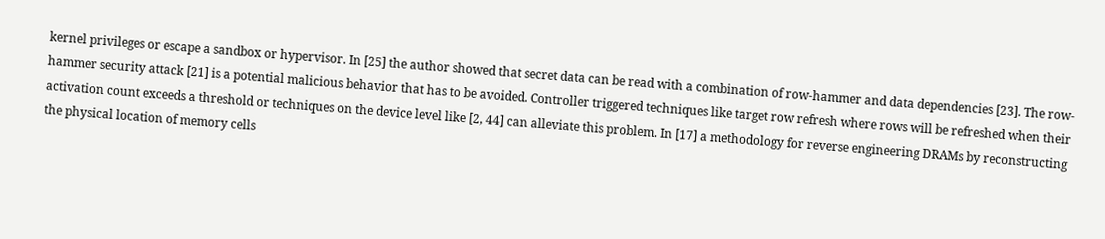kernel privileges or escape a sandbox or hypervisor. In [25] the author showed that secret data can be read with a combination of row-hammer and data dependencies [23]. The row-hammer security attack [21] is a potential malicious behavior that has to be avoided. Controller triggered techniques like target row refresh where rows will be refreshed when their activation count exceeds a threshold or techniques on the device level like [2, 44] can alleviate this problem. In [17] a methodology for reverse engineering DRAMs by reconstructing the physical location of memory cells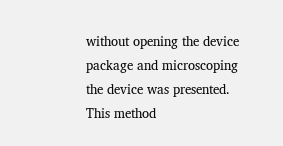without opening the device package and microscoping the device was presented. This method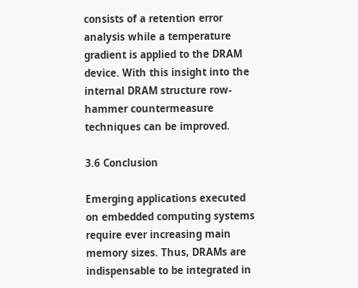consists of a retention error analysis while a temperature gradient is applied to the DRAM device. With this insight into the internal DRAM structure row-hammer countermeasure techniques can be improved.

3.6 Conclusion

Emerging applications executed on embedded computing systems require ever increasing main memory sizes. Thus, DRAMs are indispensable to be integrated in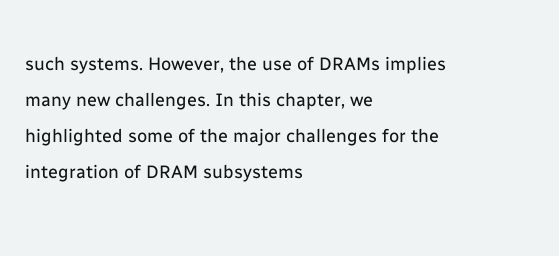such systems. However, the use of DRAMs implies many new challenges. In this chapter, we highlighted some of the major challenges for the integration of DRAM subsystems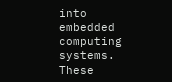into embedded computing systems. These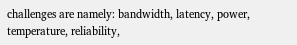challenges are namely: bandwidth, latency, power, temperature, reliability,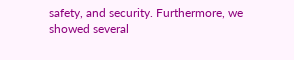safety, and security. Furthermore, we showed several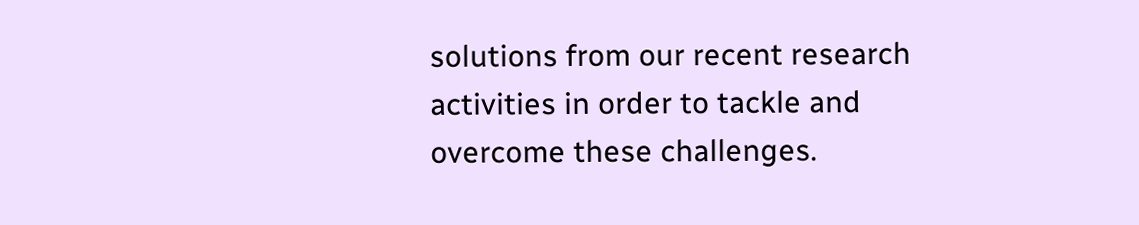solutions from our recent research activities in order to tackle and overcome these challenges.